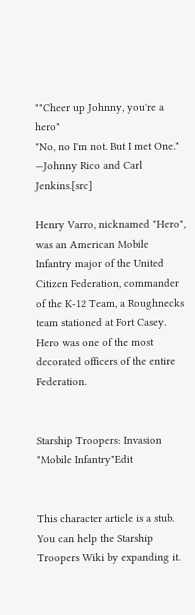""Cheer up Johnny, you're a hero"
"No, no I'm not. But I met One."
—Johnny Rico and Carl Jenkins.[src]

Henry Varro, nicknamed "Hero", was an American Mobile Infantry major of the United Citizen Federation, commander of the K-12 Team, a Roughnecks team stationed at Fort Casey. Hero was one of the most decorated officers of the entire Federation.


Starship Troopers: Invasion "Mobile Infantry"Edit


This character article is a stub. You can help the Starship Troopers Wiki by expanding it.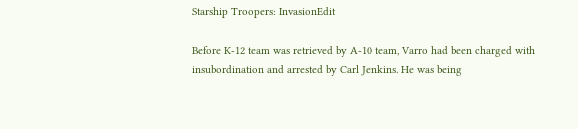Starship Troopers: InvasionEdit

Before K-12 team was retrieved by A-10 team, Varro had been charged with insubordination and arrested by Carl Jenkins. He was being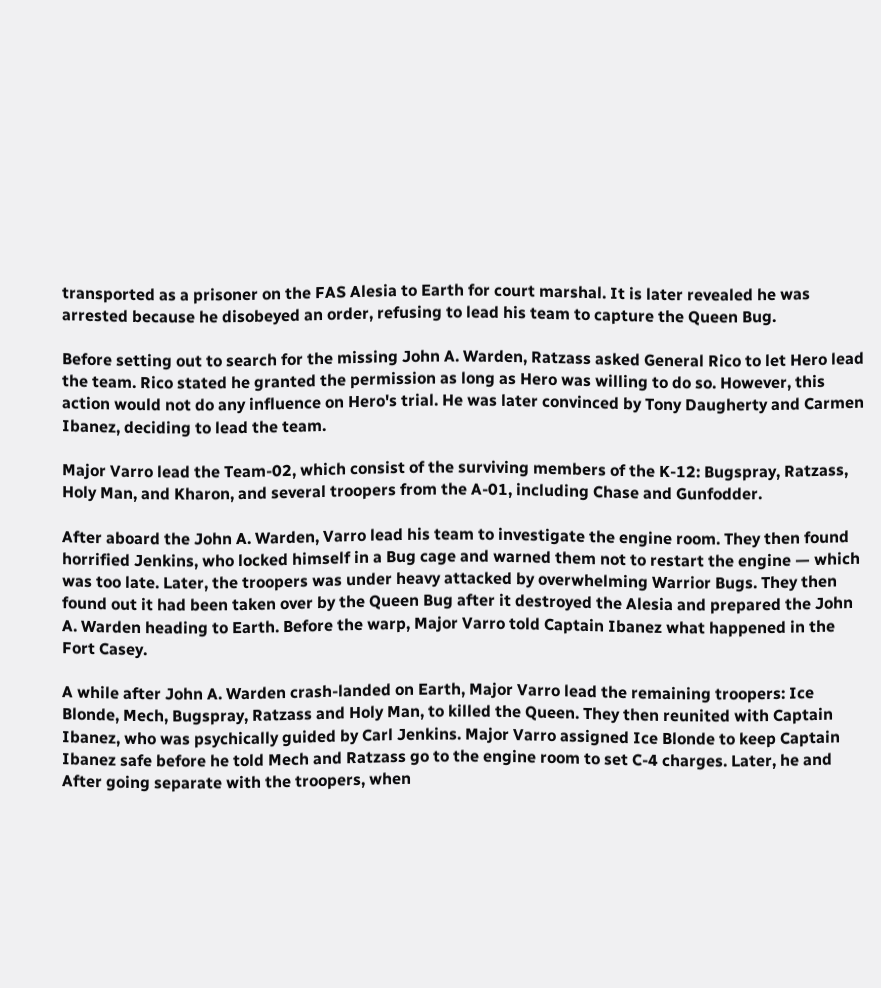transported as a prisoner on the FAS Alesia to Earth for court marshal. It is later revealed he was arrested because he disobeyed an order, refusing to lead his team to capture the Queen Bug.

Before setting out to search for the missing John A. Warden, Ratzass asked General Rico to let Hero lead the team. Rico stated he granted the permission as long as Hero was willing to do so. However, this action would not do any influence on Hero's trial. He was later convinced by Tony Daugherty and Carmen Ibanez, deciding to lead the team.

Major Varro lead the Team-02, which consist of the surviving members of the K-12: Bugspray, Ratzass, Holy Man, and Kharon, and several troopers from the A-01, including Chase and Gunfodder.

After aboard the John A. Warden, Varro lead his team to investigate the engine room. They then found horrified Jenkins, who locked himself in a Bug cage and warned them not to restart the engine — which was too late. Later, the troopers was under heavy attacked by overwhelming Warrior Bugs. They then found out it had been taken over by the Queen Bug after it destroyed the Alesia and prepared the John A. Warden heading to Earth. Before the warp, Major Varro told Captain Ibanez what happened in the Fort Casey.

A while after John A. Warden crash-landed on Earth, Major Varro lead the remaining troopers: Ice Blonde, Mech, Bugspray, Ratzass and Holy Man, to killed the Queen. They then reunited with Captain Ibanez, who was psychically guided by Carl Jenkins. Major Varro assigned Ice Blonde to keep Captain Ibanez safe before he told Mech and Ratzass go to the engine room to set C-4 charges. Later, he and After going separate with the troopers, when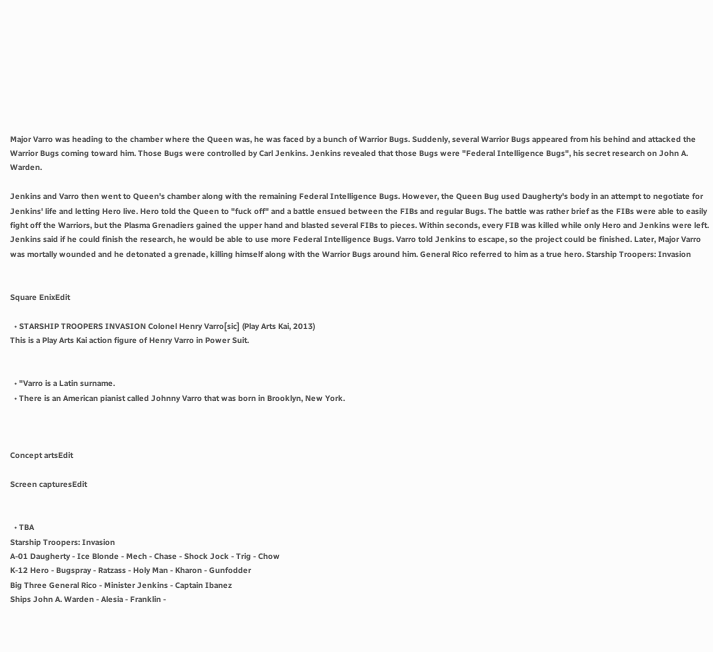Major Varro was heading to the chamber where the Queen was, he was faced by a bunch of Warrior Bugs. Suddenly, several Warrior Bugs appeared from his behind and attacked the Warrior Bugs coming toward him. Those Bugs were controlled by Carl Jenkins. Jenkins revealed that those Bugs were "Federal Intelligence Bugs", his secret research on John A. Warden.

Jenkins and Varro then went to Queen's chamber along with the remaining Federal Intelligence Bugs. However, the Queen Bug used Daugherty's body in an attempt to negotiate for Jenkins' life and letting Hero live. Hero told the Queen to "fuck off" and a battle ensued between the FIBs and regular Bugs. The battle was rather brief as the FIBs were able to easily fight off the Warriors, but the Plasma Grenadiers gained the upper hand and blasted several FIBs to pieces. Within seconds, every FIB was killed while only Hero and Jenkins were left. Jenkins said if he could finish the research, he would be able to use more Federal Intelligence Bugs. Varro told Jenkins to escape, so the project could be finished. Later, Major Varro was mortally wounded and he detonated a grenade, killing himself along with the Warrior Bugs around him. General Rico referred to him as a true hero. Starship Troopers: Invasion


Square EnixEdit

  • STARSHIP TROOPERS INVASION Colonel Henry Varro[sic] (Play Arts Kai, 2013)
This is a Play Arts Kai action figure of Henry Varro in Power Suit.


  • "Varro is a Latin surname.
  • There is an American pianist called Johnny Varro that was born in Brooklyn, New York.



Concept artsEdit

Screen capturesEdit


  • TBA
Starship Troopers: Invasion
A-01 Daugherty - Ice Blonde - Mech - Chase - Shock Jock - Trig - Chow
K-12 Hero - Bugspray - Ratzass - Holy Man - Kharon - Gunfodder
Big Three General Rico - Minister Jenkins - Captain Ibanez
Ships John A. Warden - Alesia - Franklin -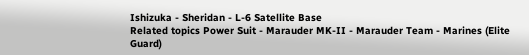Ishizuka - Sheridan - L-6 Satellite Base
Related topics Power Suit - Marauder MK-II - Marauder Team - Marines (Elite Guard)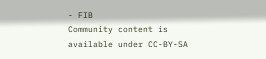- FIB
Community content is available under CC-BY-SA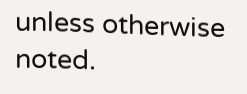unless otherwise noted.